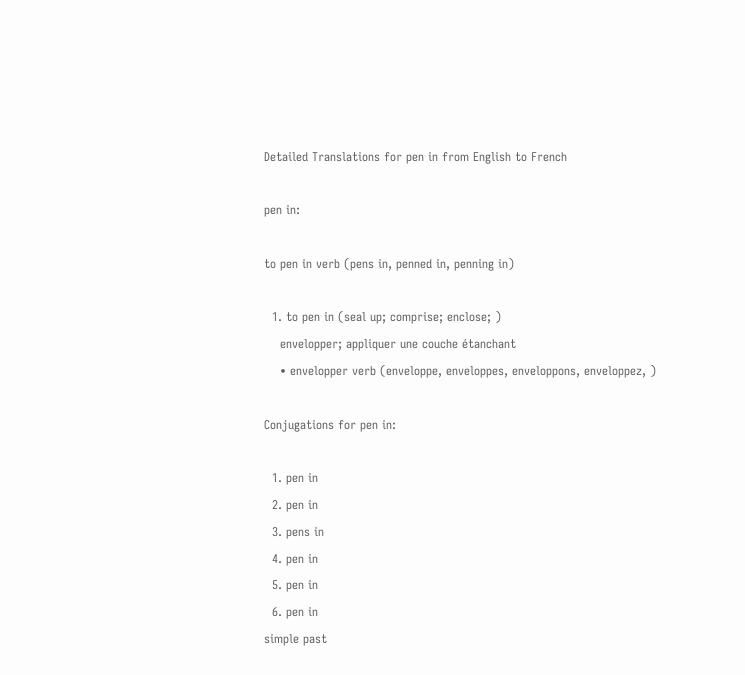Detailed Translations for pen in from English to French

pen in:

to pen in verb (pens in, penned in, penning in)

  1. to pen in (seal up; comprise; enclose; )
    envelopper; appliquer une couche étanchant
    • envelopper verb (enveloppe, enveloppes, enveloppons, enveloppez, )

Conjugations for pen in:

  1. pen in
  2. pen in
  3. pens in
  4. pen in
  5. pen in
  6. pen in
simple past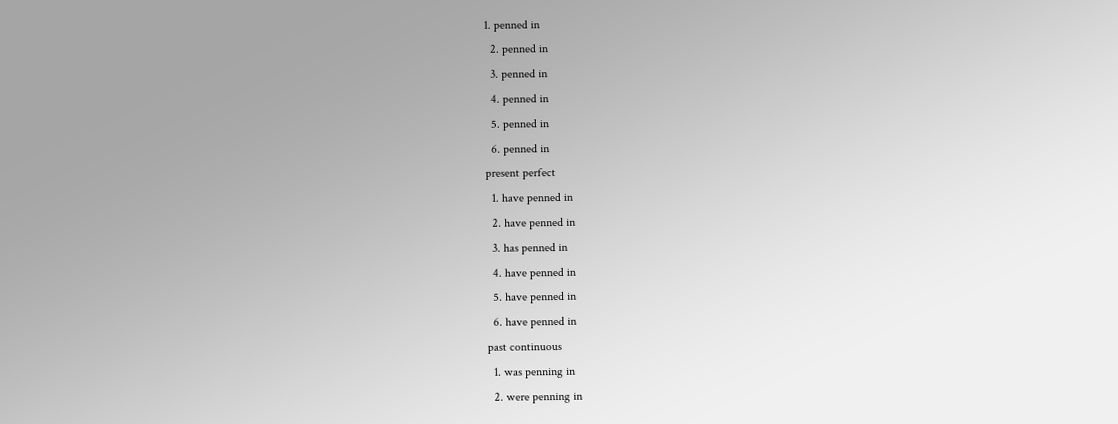1. penned in
  2. penned in
  3. penned in
  4. penned in
  5. penned in
  6. penned in
present perfect
  1. have penned in
  2. have penned in
  3. has penned in
  4. have penned in
  5. have penned in
  6. have penned in
past continuous
  1. was penning in
  2. were penning in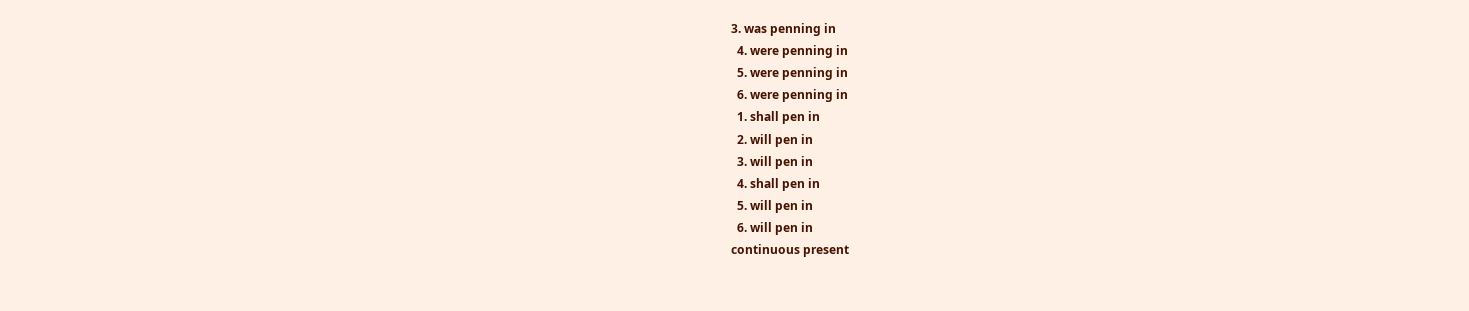3. was penning in
  4. were penning in
  5. were penning in
  6. were penning in
  1. shall pen in
  2. will pen in
  3. will pen in
  4. shall pen in
  5. will pen in
  6. will pen in
continuous present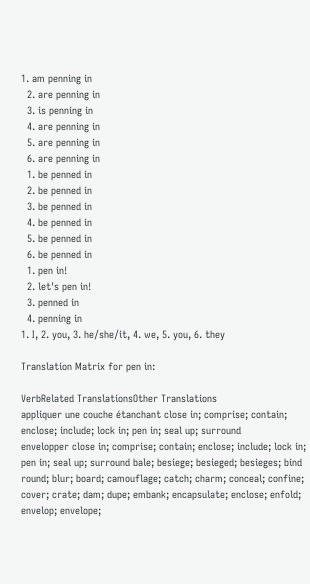1. am penning in
  2. are penning in
  3. is penning in
  4. are penning in
  5. are penning in
  6. are penning in
  1. be penned in
  2. be penned in
  3. be penned in
  4. be penned in
  5. be penned in
  6. be penned in
  1. pen in!
  2. let's pen in!
  3. penned in
  4. penning in
1. I, 2. you, 3. he/she/it, 4. we, 5. you, 6. they

Translation Matrix for pen in:

VerbRelated TranslationsOther Translations
appliquer une couche étanchant close in; comprise; contain; enclose; include; lock in; pen in; seal up; surround
envelopper close in; comprise; contain; enclose; include; lock in; pen in; seal up; surround bale; besiege; besieged; besieges; bind round; blur; board; camouflage; catch; charm; conceal; confine; cover; crate; dam; dupe; embank; encapsulate; enclose; enfold; envelop; envelope;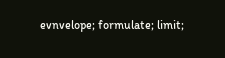evnvelope; formulate; limit;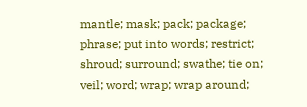mantle; mask; pack; package; phrase; put into words; restrict; shroud; surround; swathe; tie on; veil; word; wrap; wrap around;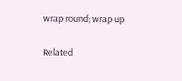wrap round; wrap up

Related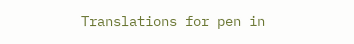Translations for pen in